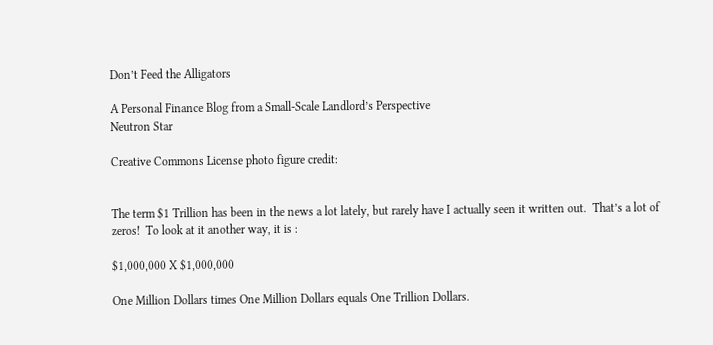Don’t Feed the Alligators

A Personal Finance Blog from a Small-Scale Landlord’s Perspective
Neutron Star

Creative Commons License photo figure credit:


The term $1 Trillion has been in the news a lot lately, but rarely have I actually seen it written out.  That’s a lot of zeros!  To look at it another way, it is :

$1,000,000 X $1,000,000

One Million Dollars times One Million Dollars equals One Trillion Dollars.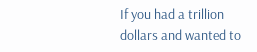If you had a trillion dollars and wanted to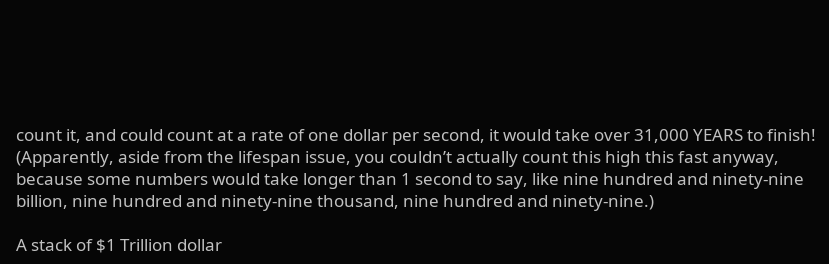count it, and could count at a rate of one dollar per second, it would take over 31,000 YEARS to finish!  (Apparently, aside from the lifespan issue, you couldn’t actually count this high this fast anyway, because some numbers would take longer than 1 second to say, like nine hundred and ninety-nine billion, nine hundred and ninety-nine thousand, nine hundred and ninety-nine.)

A stack of $1 Trillion dollar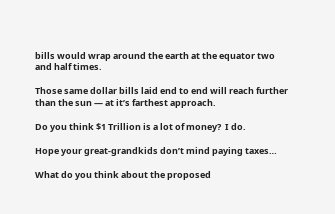bills would wrap around the earth at the equator two and half times.

Those same dollar bills laid end to end will reach further than the sun — at it’s farthest approach.

Do you think $1 Trillion is a lot of money?  I do.

Hope your great-grandkids don’t mind paying taxes…

What do you think about the proposed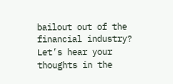bailout out of the financial industry? Let’s hear your thoughts in the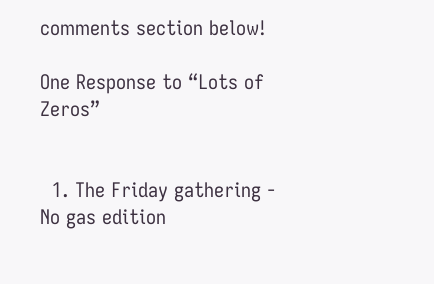comments section below!

One Response to “Lots of Zeros”


  1. The Friday gathering - No gas edition